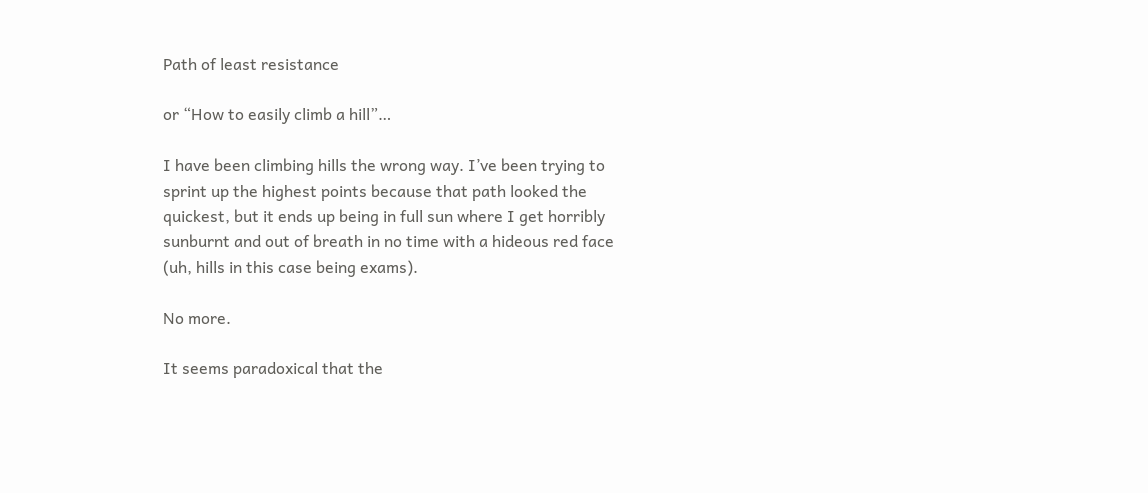Path of least resistance

or “How to easily climb a hill”…

I have been climbing hills the wrong way. I’ve been trying to sprint up the highest points because that path looked the quickest, but it ends up being in full sun where I get horribly sunburnt and out of breath in no time with a hideous red face (uh, hills in this case being exams).

No more.

It seems paradoxical that the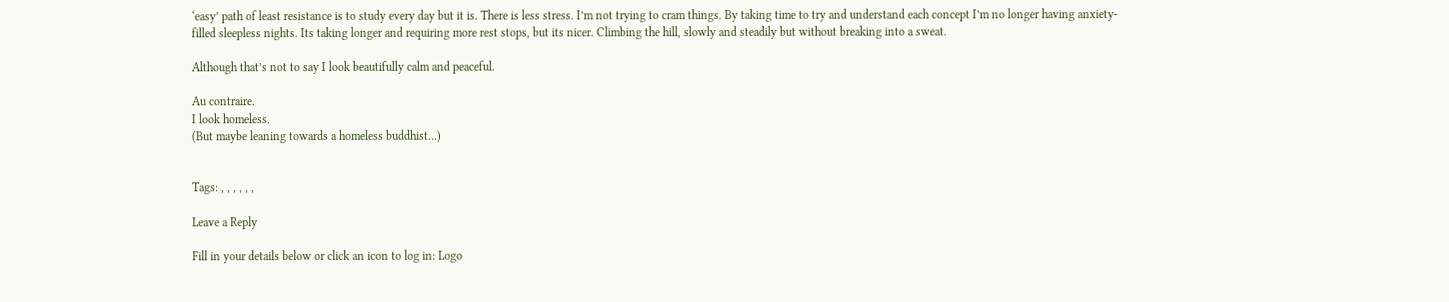‘easy’ path of least resistance is to study every day but it is. There is less stress. I’m not trying to cram things. By taking time to try and understand each concept I’m no longer having anxiety-filled sleepless nights. Its taking longer and requiring more rest stops, but its nicer. Climbing the hill, slowly and steadily but without breaking into a sweat.

Although that’s not to say I look beautifully calm and peaceful.

Au contraire.
I look homeless.
(But maybe leaning towards a homeless buddhist…)


Tags: , , , , , ,

Leave a Reply

Fill in your details below or click an icon to log in: Logo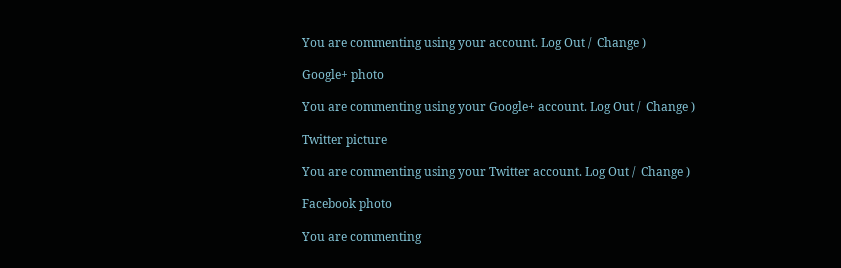You are commenting using your account. Log Out /  Change )

Google+ photo

You are commenting using your Google+ account. Log Out /  Change )

Twitter picture

You are commenting using your Twitter account. Log Out /  Change )

Facebook photo

You are commenting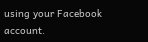using your Facebook account.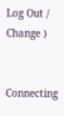Log Out /  Change )


Connecting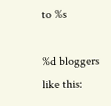to %s

%d bloggers like this: